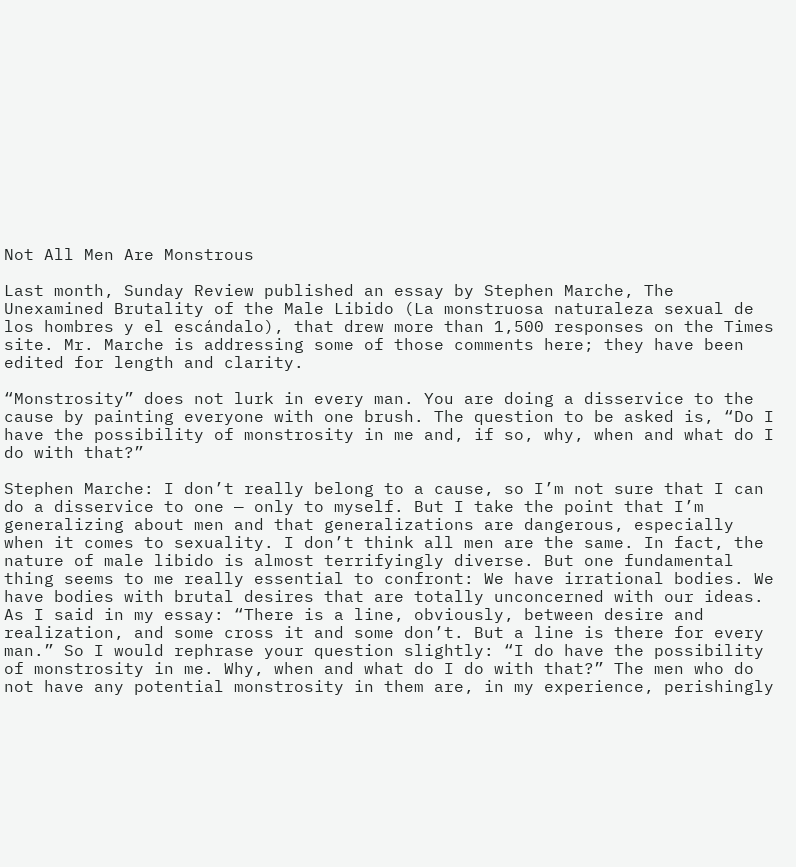Not All Men Are Monstrous

Last month, Sunday Review published an essay by Stephen Marche, The Unexamined Brutality of the Male Libido (La monstruosa naturaleza sexual de los hombres y el escándalo), that drew more than 1,500 responses on the Times site. Mr. Marche is addressing some of those comments here; they have been edited for length and clarity.

“Monstrosity” does not lurk in every man. You are doing a disservice to the cause by painting everyone with one brush. The question to be asked is, “Do I have the possibility of monstrosity in me and, if so, why, when and what do I do with that?”

Stephen Marche: I don’t really belong to a cause, so I’m not sure that I can do a disservice to one — only to myself. But I take the point that I’m generalizing about men and that generalizations are dangerous, especially when it comes to sexuality. I don’t think all men are the same. In fact, the nature of male libido is almost terrifyingly diverse. But one fundamental thing seems to me really essential to confront: We have irrational bodies. We have bodies with brutal desires that are totally unconcerned with our ideas. As I said in my essay: “There is a line, obviously, between desire and realization, and some cross it and some don’t. But a line is there for every man.” So I would rephrase your question slightly: “I do have the possibility of monstrosity in me. Why, when and what do I do with that?” The men who do not have any potential monstrosity in them are, in my experience, perishingly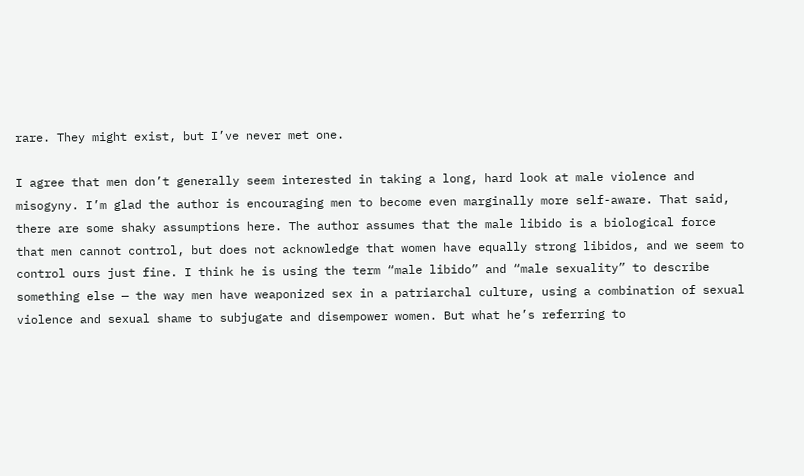rare. They might exist, but I’ve never met one.

I agree that men don’t generally seem interested in taking a long, hard look at male violence and misogyny. I’m glad the author is encouraging men to become even marginally more self-aware. That said, there are some shaky assumptions here. The author assumes that the male libido is a biological force that men cannot control, but does not acknowledge that women have equally strong libidos, and we seem to control ours just fine. I think he is using the term “male libido” and “male sexuality” to describe something else — the way men have weaponized sex in a patriarchal culture, using a combination of sexual violence and sexual shame to subjugate and disempower women. But what he’s referring to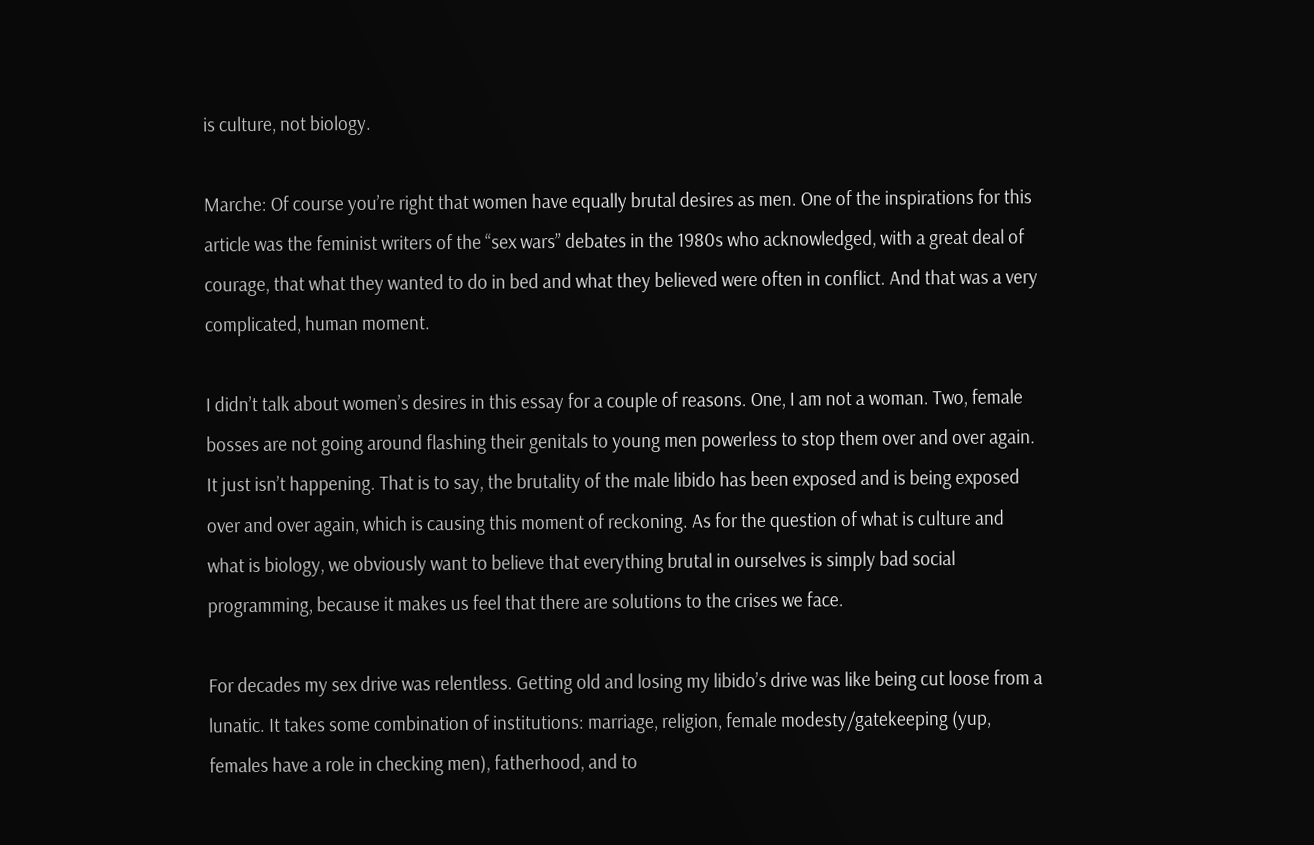is culture, not biology.

Marche: Of course you’re right that women have equally brutal desires as men. One of the inspirations for this article was the feminist writers of the “sex wars” debates in the 1980s who acknowledged, with a great deal of courage, that what they wanted to do in bed and what they believed were often in conflict. And that was a very complicated, human moment.

I didn’t talk about women’s desires in this essay for a couple of reasons. One, I am not a woman. Two, female bosses are not going around flashing their genitals to young men powerless to stop them over and over again. It just isn’t happening. That is to say, the brutality of the male libido has been exposed and is being exposed over and over again, which is causing this moment of reckoning. As for the question of what is culture and what is biology, we obviously want to believe that everything brutal in ourselves is simply bad social programming, because it makes us feel that there are solutions to the crises we face.

For decades my sex drive was relentless. Getting old and losing my libido’s drive was like being cut loose from a lunatic. It takes some combination of institutions: marriage, religion, female modesty/gatekeeping (yup, females have a role in checking men), fatherhood, and to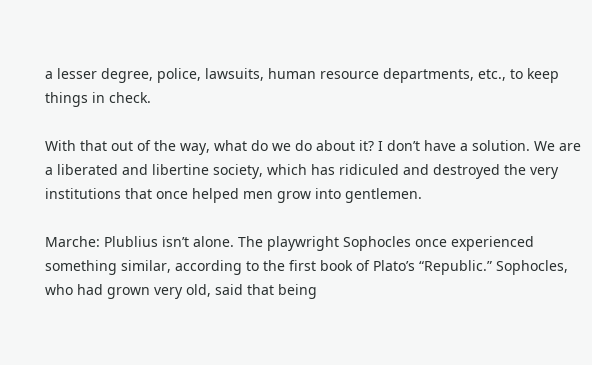a lesser degree, police, lawsuits, human resource departments, etc., to keep things in check.

With that out of the way, what do we do about it? I don’t have a solution. We are a liberated and libertine society, which has ridiculed and destroyed the very institutions that once helped men grow into gentlemen.

Marche: Plublius isn’t alone. The playwright Sophocles once experienced something similar, according to the first book of Plato’s “Republic.” Sophocles, who had grown very old, said that being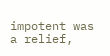impotent was a relief,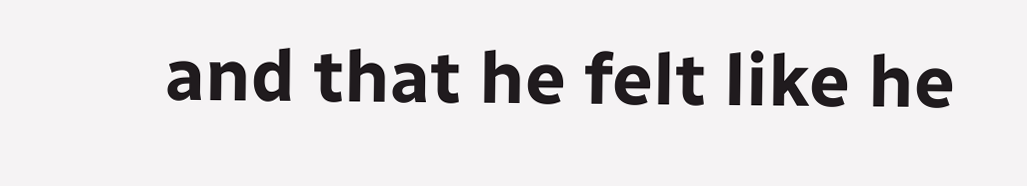and that he felt like he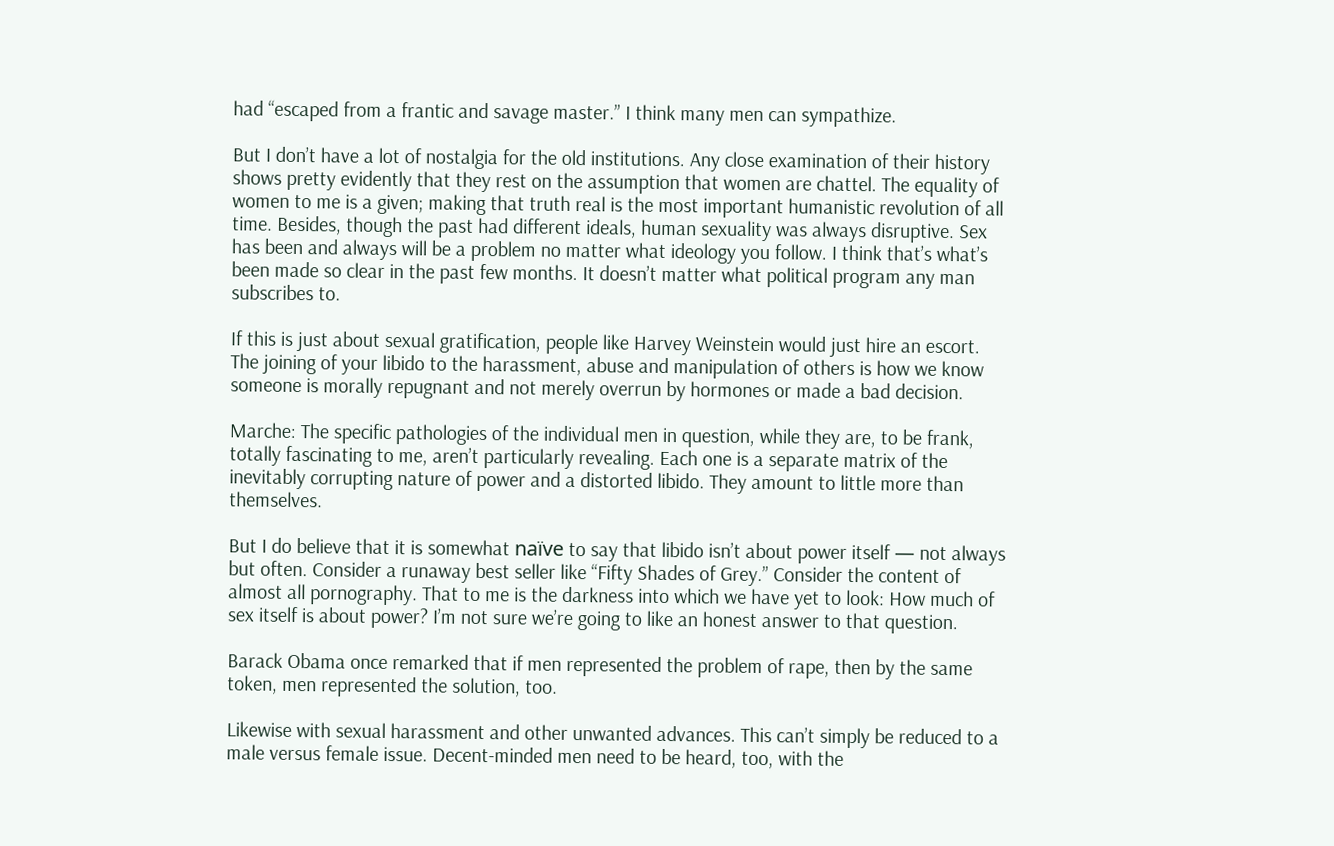had “escaped from a frantic and savage master.” I think many men can sympathize.

But I don’t have a lot of nostalgia for the old institutions. Any close examination of their history shows pretty evidently that they rest on the assumption that women are chattel. The equality of women to me is a given; making that truth real is the most important humanistic revolution of all time. Besides, though the past had different ideals, human sexuality was always disruptive. Sex has been and always will be a problem no matter what ideology you follow. I think that’s what’s been made so clear in the past few months. It doesn’t matter what political program any man subscribes to.

If this is just about sexual gratification, people like Harvey Weinstein would just hire an escort. The joining of your libido to the harassment, abuse and manipulation of others is how we know someone is morally repugnant and not merely overrun by hormones or made a bad decision.

Marche: The specific pathologies of the individual men in question, while they are, to be frank, totally fascinating to me, aren’t particularly revealing. Each one is a separate matrix of the inevitably corrupting nature of power and a distorted libido. They amount to little more than themselves.

But I do believe that it is somewhat naïve to say that libido isn’t about power itself — not always but often. Consider a runaway best seller like “Fifty Shades of Grey.” Consider the content of almost all pornography. That to me is the darkness into which we have yet to look: How much of sex itself is about power? I’m not sure we’re going to like an honest answer to that question.

Barack Obama once remarked that if men represented the problem of rape, then by the same token, men represented the solution, too.

Likewise with sexual harassment and other unwanted advances. This can’t simply be reduced to a male versus female issue. Decent-minded men need to be heard, too, with the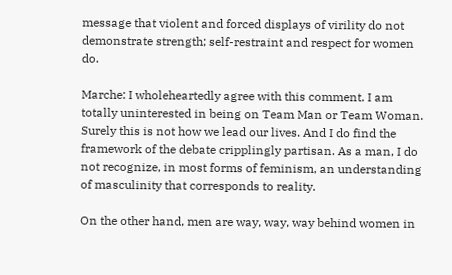message that violent and forced displays of virility do not demonstrate strength; self-restraint and respect for women do.

Marche: I wholeheartedly agree with this comment. I am totally uninterested in being on Team Man or Team Woman. Surely this is not how we lead our lives. And I do find the framework of the debate cripplingly partisan. As a man, I do not recognize, in most forms of feminism, an understanding of masculinity that corresponds to reality.

On the other hand, men are way, way, way behind women in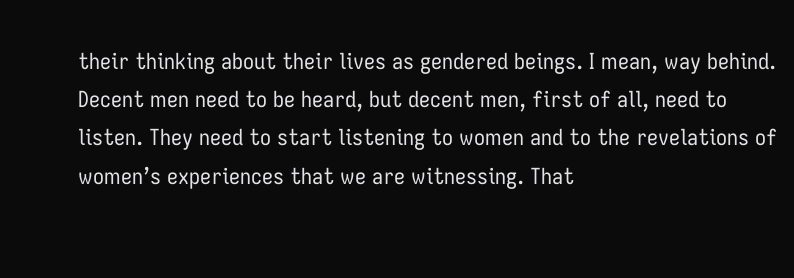their thinking about their lives as gendered beings. I mean, way behind. Decent men need to be heard, but decent men, first of all, need to listen. They need to start listening to women and to the revelations of women’s experiences that we are witnessing. That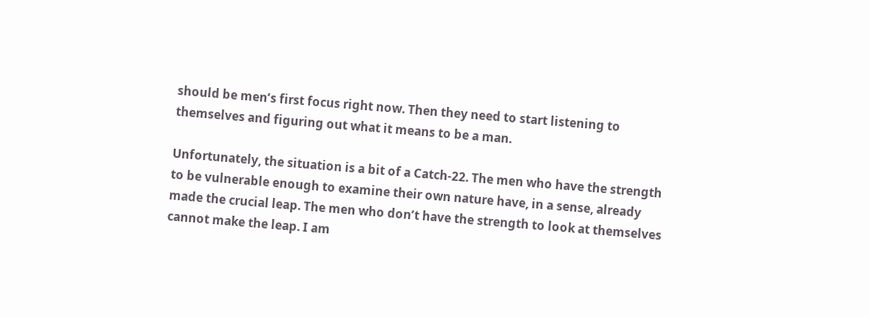should be men’s first focus right now. Then they need to start listening to themselves and figuring out what it means to be a man.

Unfortunately, the situation is a bit of a Catch-22. The men who have the strength to be vulnerable enough to examine their own nature have, in a sense, already made the crucial leap. The men who don’t have the strength to look at themselves cannot make the leap. I am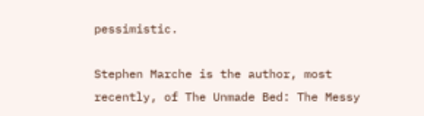pessimistic.

Stephen Marche is the author, most recently, of The Unmade Bed: The Messy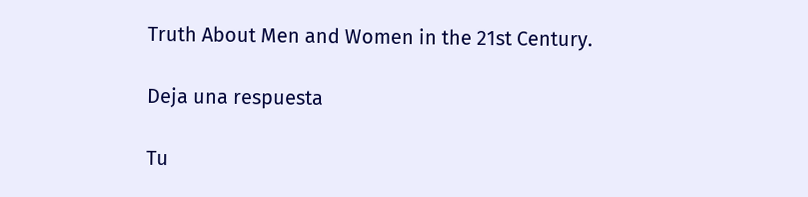Truth About Men and Women in the 21st Century.

Deja una respuesta

Tu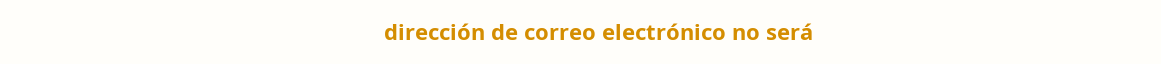dirección de correo electrónico no será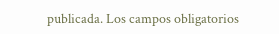publicada. Los campos obligatorios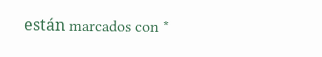están marcados con *